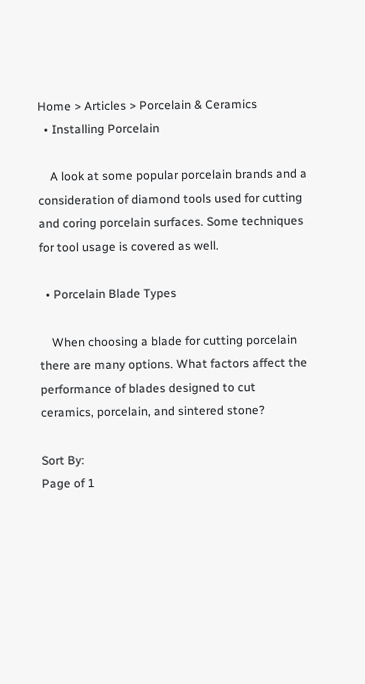Home > Articles > Porcelain & Ceramics
  • Installing Porcelain

    A look at some popular porcelain brands and a consideration of diamond tools used for cutting and coring porcelain surfaces. Some techniques for tool usage is covered as well.

  • Porcelain Blade Types

    When choosing a blade for cutting porcelain there are many options. What factors affect the performance of blades designed to cut ceramics, porcelain, and sintered stone?

Sort By:
Page of 1